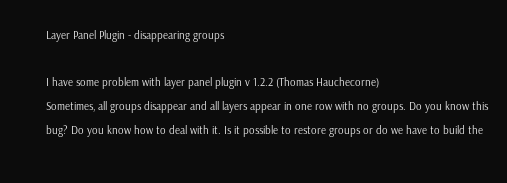Layer Panel Plugin - disappearing groups

I have some problem with layer panel plugin v 1.2.2 (Thomas Hauchecorne)
Sometimes, all groups disappear and all layers appear in one row with no groups. Do you know this bug? Do you know how to deal with it. Is it possible to restore groups or do we have to build the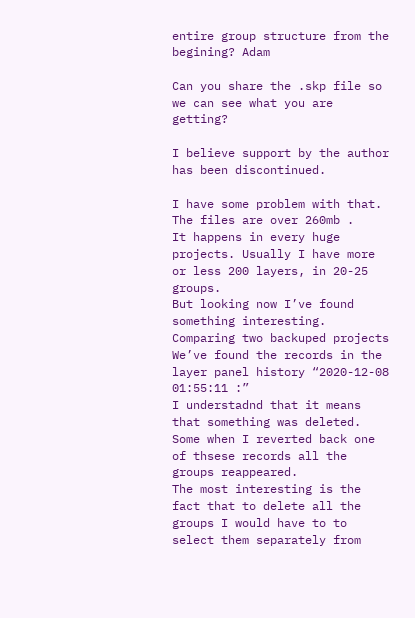entire group structure from the begining? Adam

Can you share the .skp file so we can see what you are getting?

I believe support by the author has been discontinued.

I have some problem with that. The files are over 260mb .
It happens in every huge projects. Usually I have more or less 200 layers, in 20-25 groups.
But looking now I’ve found something interesting.
Comparing two backuped projects We’ve found the records in the layer panel history “2020-12-08 01:55:11 :”
I understadnd that it means that something was deleted.
Some when I reverted back one of thsese records all the groups reappeared.
The most interesting is the fact that to delete all the groups I would have to to select them separately from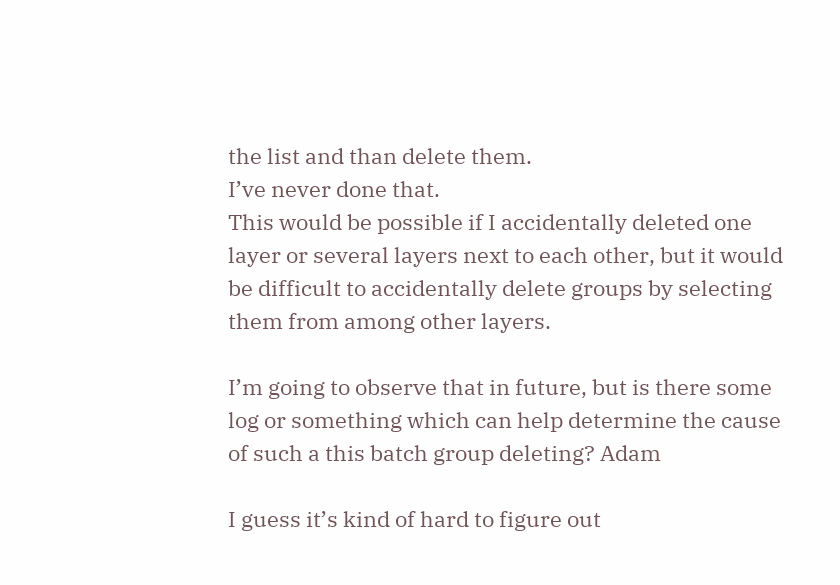the list and than delete them.
I’ve never done that.
This would be possible if I accidentally deleted one layer or several layers next to each other, but it would be difficult to accidentally delete groups by selecting them from among other layers.

I’m going to observe that in future, but is there some log or something which can help determine the cause of such a this batch group deleting? Adam

I guess it’s kind of hard to figure out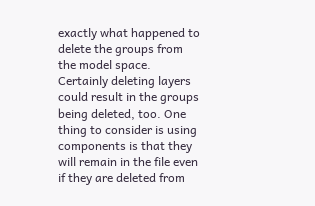exactly what happened to delete the groups from the model space. Certainly deleting layers could result in the groups being deleted, too. One thing to consider is using components is that they will remain in the file even if they are deleted from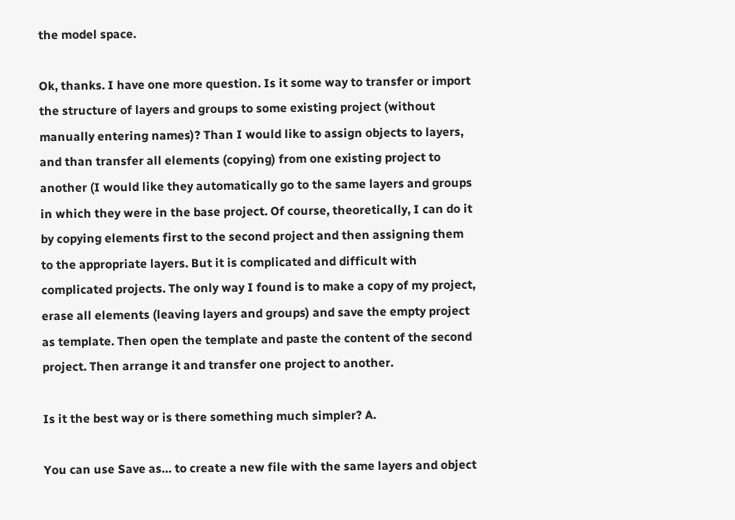the model space.

Ok, thanks. I have one more question. Is it some way to transfer or import the structure of layers and groups to some existing project (without manually entering names)? Than I would like to assign objects to layers, and than transfer all elements (copying) from one existing project to another (I would like they automatically go to the same layers and groups in which they were in the base project. Of course, theoretically, I can do it by copying elements first to the second project and then assigning them to the appropriate layers. But it is complicated and difficult with complicated projects. The only way I found is to make a copy of my project, erase all elements (leaving layers and groups) and save the empty project as template. Then open the template and paste the content of the second project. Then arrange it and transfer one project to another.

Is it the best way or is there something much simpler? A.

You can use Save as… to create a new file with the same layers and object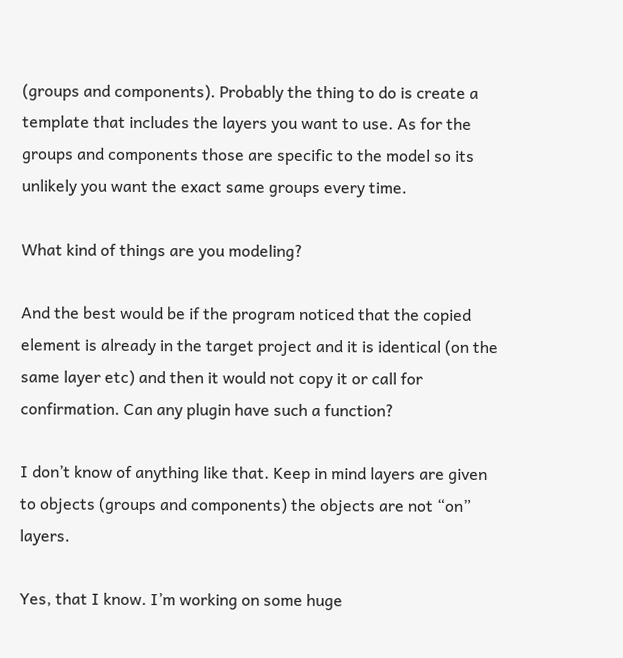(groups and components). Probably the thing to do is create a template that includes the layers you want to use. As for the groups and components those are specific to the model so its unlikely you want the exact same groups every time.

What kind of things are you modeling?

And the best would be if the program noticed that the copied element is already in the target project and it is identical (on the same layer etc) and then it would not copy it or call for confirmation. Can any plugin have such a function?

I don’t know of anything like that. Keep in mind layers are given to objects (groups and components) the objects are not “on” layers.

Yes, that I know. I’m working on some huge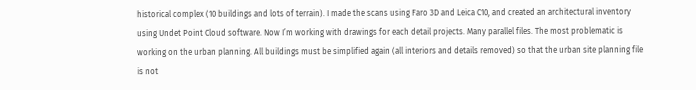historical complex (10 buildings and lots of terrain). I made the scans using Faro 3D and Leica C10, and created an architectural inventory using Undet Point Cloud software. Now I’m working with drawings for each detail projects. Many parallel files. The most problematic is working on the urban planning. All buildings must be simplified again (all interiors and details removed) so that the urban site planning file is not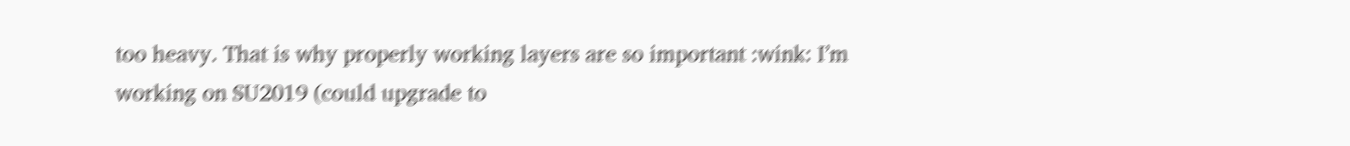too heavy. That is why properly working layers are so important :wink: I’m working on SU2019 (could upgrade to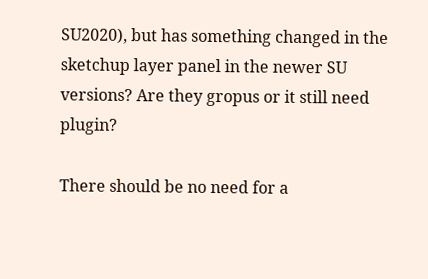SU2020), but has something changed in the sketchup layer panel in the newer SU versions? Are they gropus or it still need plugin?

There should be no need for a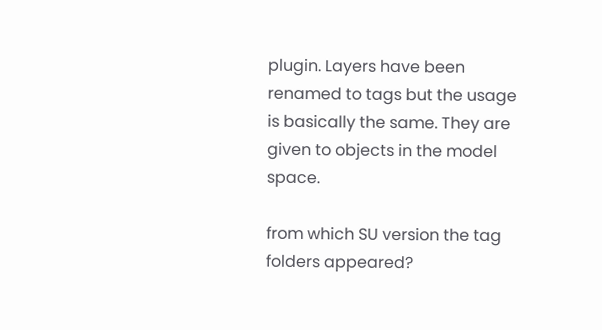plugin. Layers have been renamed to tags but the usage is basically the same. They are given to objects in the model space.

from which SU version the tag folders appeared?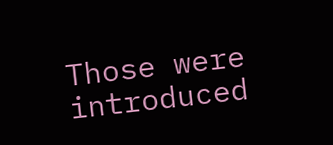Those were introduced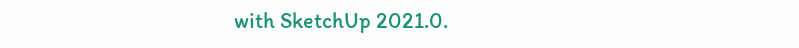with SketchUp 2021.0.